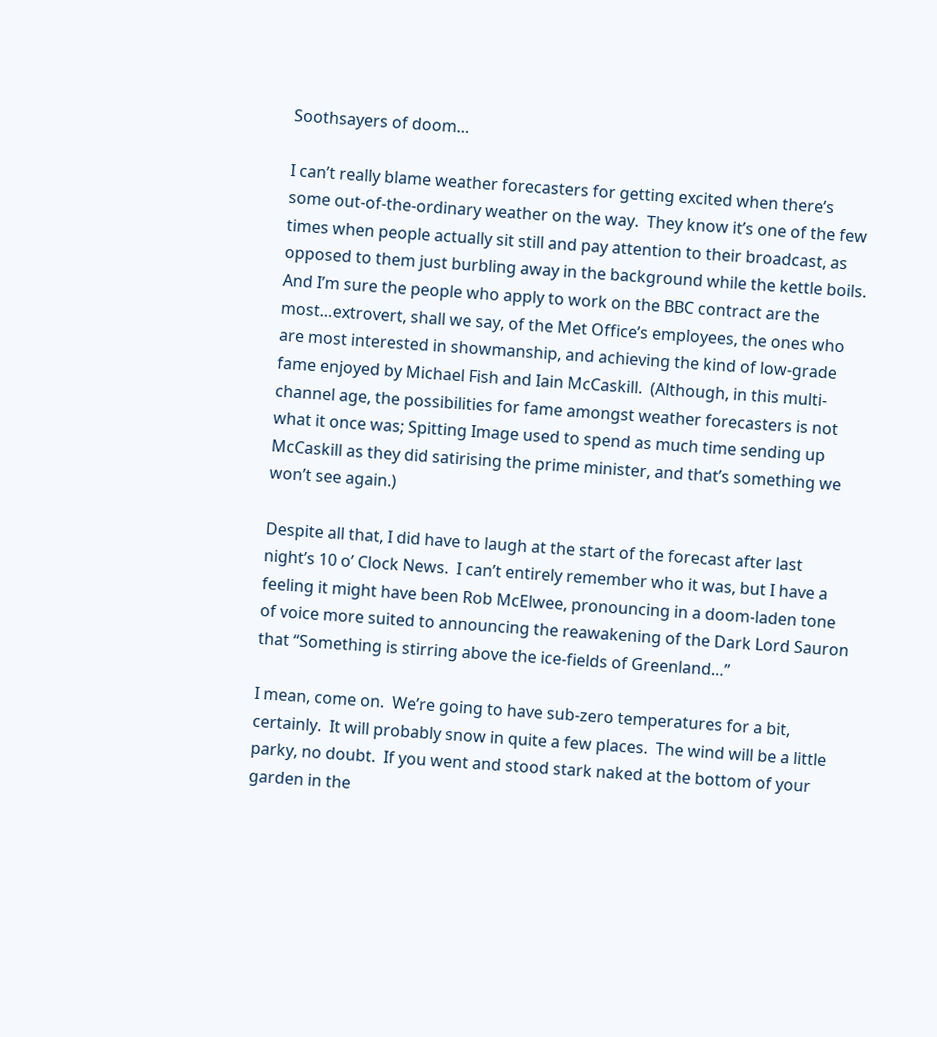Soothsayers of doom…

I can’t really blame weather forecasters for getting excited when there’s some out-of-the-ordinary weather on the way.  They know it’s one of the few times when people actually sit still and pay attention to their broadcast, as opposed to them just burbling away in the background while the kettle boils.  And I’m sure the people who apply to work on the BBC contract are the most…extrovert, shall we say, of the Met Office’s employees, the ones who are most interested in showmanship, and achieving the kind of low-grade fame enjoyed by Michael Fish and Iain McCaskill.  (Although, in this multi-channel age, the possibilities for fame amongst weather forecasters is not what it once was; Spitting Image used to spend as much time sending up McCaskill as they did satirising the prime minister, and that’s something we won’t see again.)

Despite all that, I did have to laugh at the start of the forecast after last night’s 10 o’ Clock News.  I can’t entirely remember who it was, but I have a feeling it might have been Rob McElwee, pronouncing in a doom-laden tone of voice more suited to announcing the reawakening of the Dark Lord Sauron that “Something is stirring above the ice-fields of Greenland…”

I mean, come on.  We’re going to have sub-zero temperatures for a bit, certainly.  It will probably snow in quite a few places.  The wind will be a little parky, no doubt.  If you went and stood stark naked at the bottom of your garden in the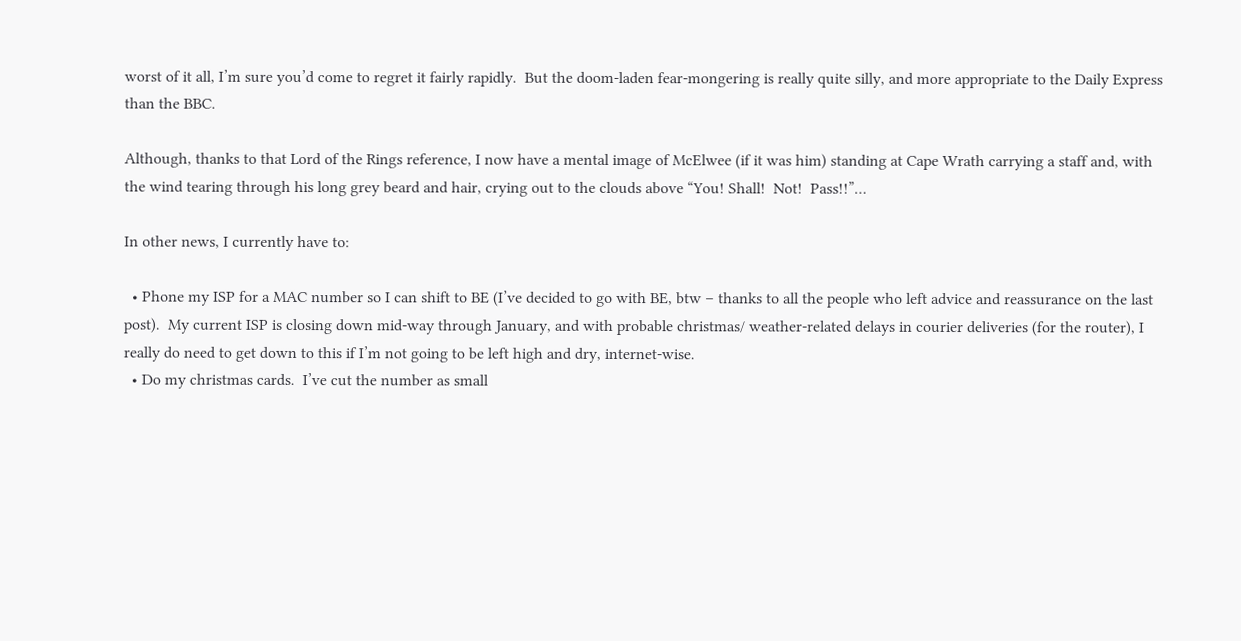worst of it all, I’m sure you’d come to regret it fairly rapidly.  But the doom-laden fear-mongering is really quite silly, and more appropriate to the Daily Express than the BBC.

Although, thanks to that Lord of the Rings reference, I now have a mental image of McElwee (if it was him) standing at Cape Wrath carrying a staff and, with the wind tearing through his long grey beard and hair, crying out to the clouds above “You! Shall!  Not!  Pass!!”…

In other news, I currently have to:

  • Phone my ISP for a MAC number so I can shift to BE (I’ve decided to go with BE, btw – thanks to all the people who left advice and reassurance on the last post).  My current ISP is closing down mid-way through January, and with probable christmas/ weather-related delays in courier deliveries (for the router), I really do need to get down to this if I’m not going to be left high and dry, internet-wise.
  • Do my christmas cards.  I’ve cut the number as small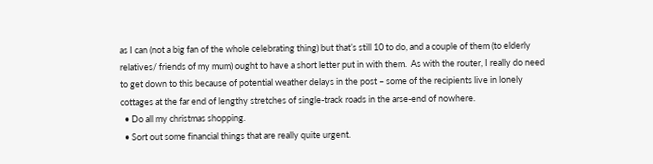as I can (not a big fan of the whole celebrating thing) but that’s still 10 to do, and a couple of them (to elderly relatives/ friends of my mum) ought to have a short letter put in with them.  As with the router, I really do need to get down to this because of potential weather delays in the post – some of the recipients live in lonely cottages at the far end of lengthy stretches of single-track roads in the arse-end of nowhere.
  • Do all my christmas shopping.
  • Sort out some financial things that are really quite urgent.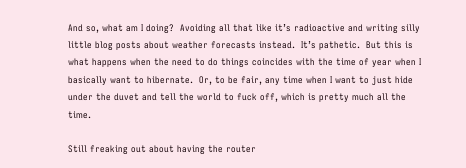And so, what am I doing?  Avoiding all that like it’s radioactive and writing silly little blog posts about weather forecasts instead.  It’s pathetic.  But this is what happens when the need to do things coincides with the time of year when I basically want to hibernate.  Or, to be fair, any time when I want to just hide under the duvet and tell the world to fuck off, which is pretty much all the time.

Still freaking out about having the router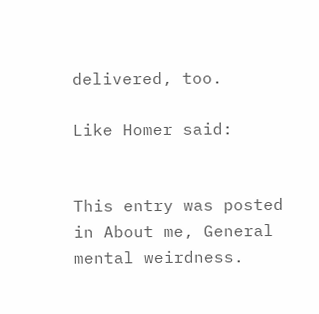delivered, too.

Like Homer said:


This entry was posted in About me, General mental weirdness.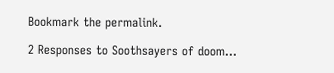Bookmark the permalink.

2 Responses to Soothsayers of doom…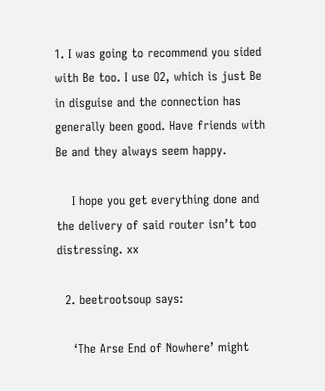1. I was going to recommend you sided with Be too. I use O2, which is just Be in disguise and the connection has generally been good. Have friends with Be and they always seem happy.

    I hope you get everything done and the delivery of said router isn’t too distressing. xx

  2. beetrootsoup says:

    ‘The Arse End of Nowhere’ might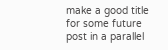make a good title for some future post in a parallel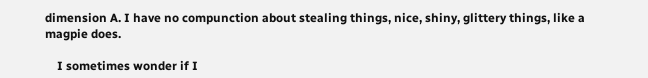dimension A. I have no compunction about stealing things, nice, shiny, glittery things, like a magpie does.

    I sometimes wonder if I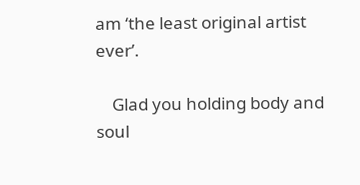am ‘the least original artist ever’.

    Glad you holding body and soul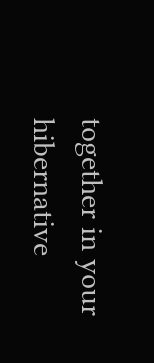together in your hibernative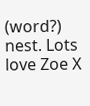(word?) nest. Lots love Zoe X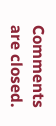Comments are closed.